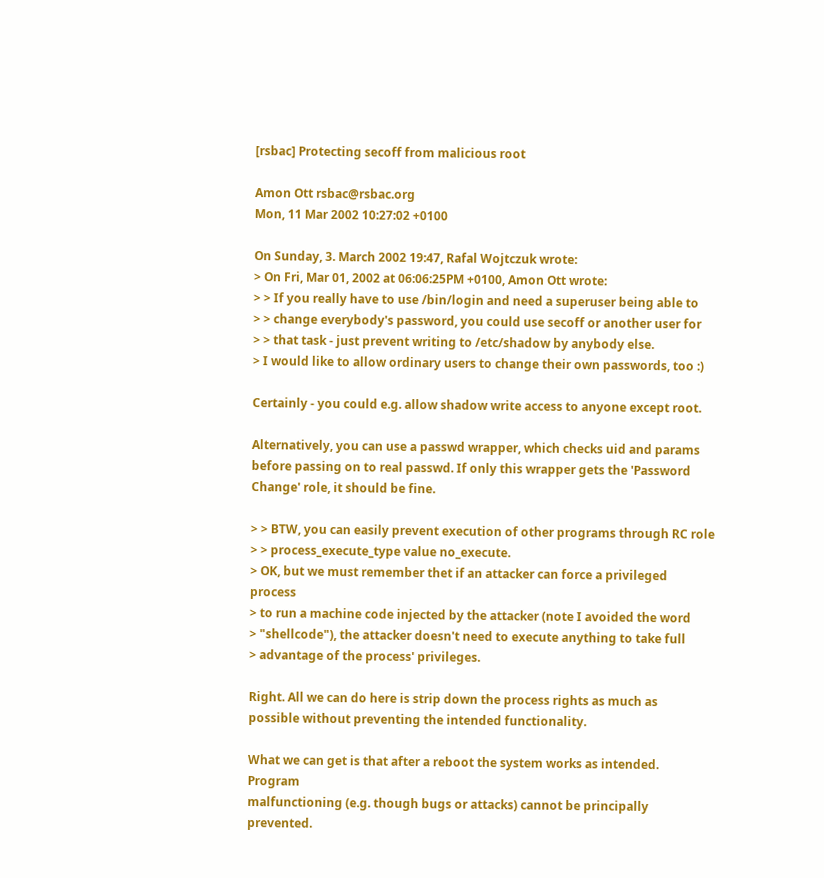[rsbac] Protecting secoff from malicious root

Amon Ott rsbac@rsbac.org
Mon, 11 Mar 2002 10:27:02 +0100

On Sunday, 3. March 2002 19:47, Rafal Wojtczuk wrote:
> On Fri, Mar 01, 2002 at 06:06:25PM +0100, Amon Ott wrote:
> > If you really have to use /bin/login and need a superuser being able to
> > change everybody's password, you could use secoff or another user for
> > that task - just prevent writing to /etc/shadow by anybody else.
> I would like to allow ordinary users to change their own passwords, too :)

Certainly - you could e.g. allow shadow write access to anyone except root.

Alternatively, you can use a passwd wrapper, which checks uid and params
before passing on to real passwd. If only this wrapper gets the 'Password
Change' role, it should be fine.

> > BTW, you can easily prevent execution of other programs through RC role
> > process_execute_type value no_execute.
> OK, but we must remember thet if an attacker can force a privileged process
> to run a machine code injected by the attacker (note I avoided the word
> "shellcode"), the attacker doesn't need to execute anything to take full
> advantage of the process' privileges.

Right. All we can do here is strip down the process rights as much as
possible without preventing the intended functionality.

What we can get is that after a reboot the system works as intended. Program
malfunctioning (e.g. though bugs or attacks) cannot be principally prevented.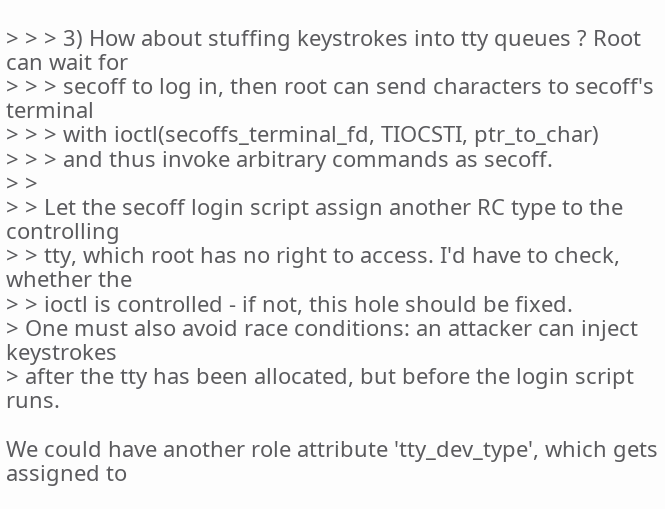> > > 3) How about stuffing keystrokes into tty queues ? Root can wait for
> > > secoff to log in, then root can send characters to secoff's terminal
> > > with ioctl(secoffs_terminal_fd, TIOCSTI, ptr_to_char)
> > > and thus invoke arbitrary commands as secoff.
> >
> > Let the secoff login script assign another RC type to the controlling
> > tty, which root has no right to access. I'd have to check, whether the
> > ioctl is controlled - if not, this hole should be fixed.
> One must also avoid race conditions: an attacker can inject keystrokes
> after the tty has been allocated, but before the login script runs.

We could have another role attribute 'tty_dev_type', which gets assigned to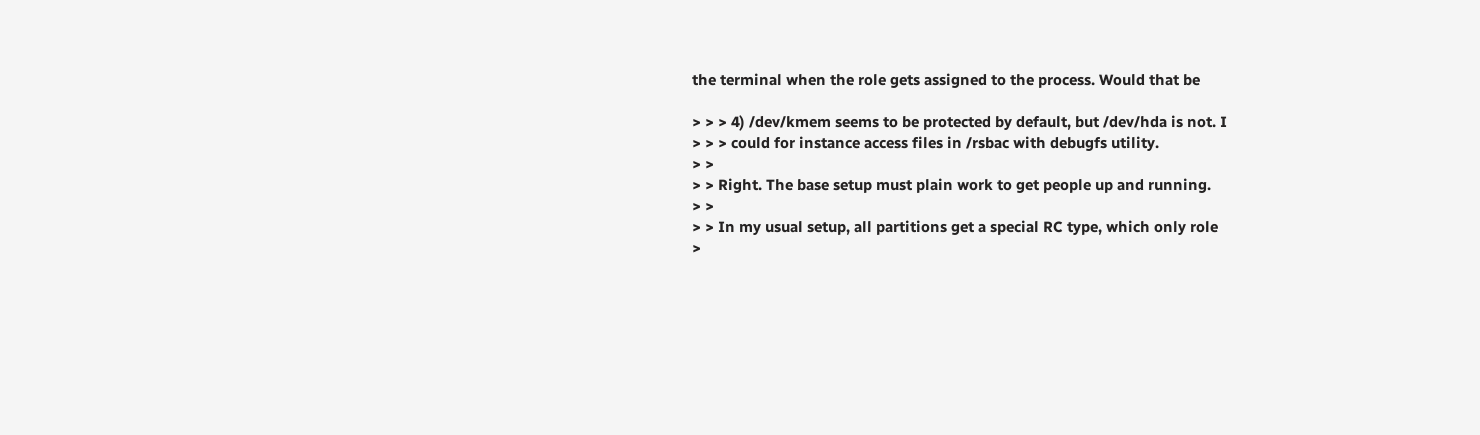the terminal when the role gets assigned to the process. Would that be

> > > 4) /dev/kmem seems to be protected by default, but /dev/hda is not. I
> > > could for instance access files in /rsbac with debugfs utility.
> >
> > Right. The base setup must plain work to get people up and running.
> >
> > In my usual setup, all partitions get a special RC type, which only role
>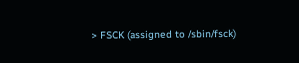> FSCK (assigned to /sbin/fsck)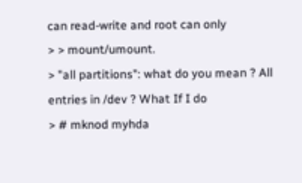can read-write and root can only
> > mount/umount.
> "all partitions": what do you mean ? All entries in /dev ? What If I do
> # mknod myhda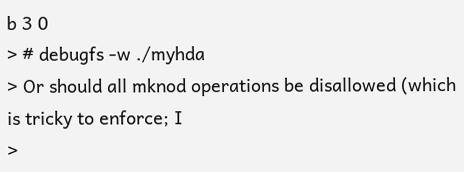b 3 0
> # debugfs -w ./myhda
> Or should all mknod operations be disallowed (which is tricky to enforce; I
>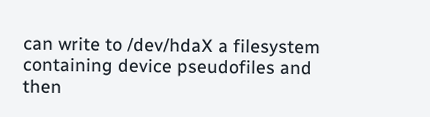can write to /dev/hdaX a filesystem containing device pseudofiles and then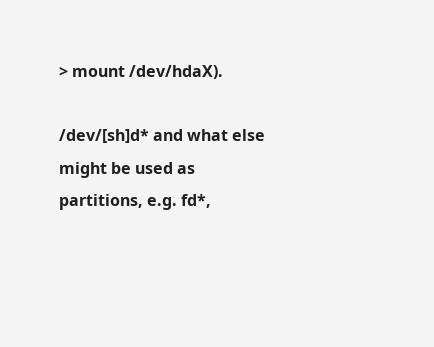> mount /dev/hdaX).

/dev/[sh]d* and what else might be used as partitions, e.g. fd*,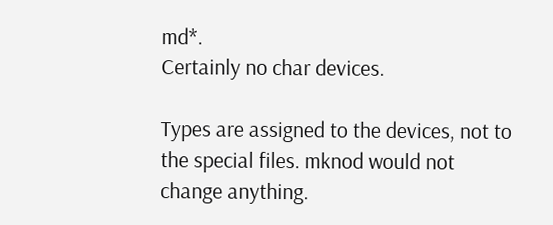md*.
Certainly no char devices.

Types are assigned to the devices, not to the special files. mknod would not
change anything.